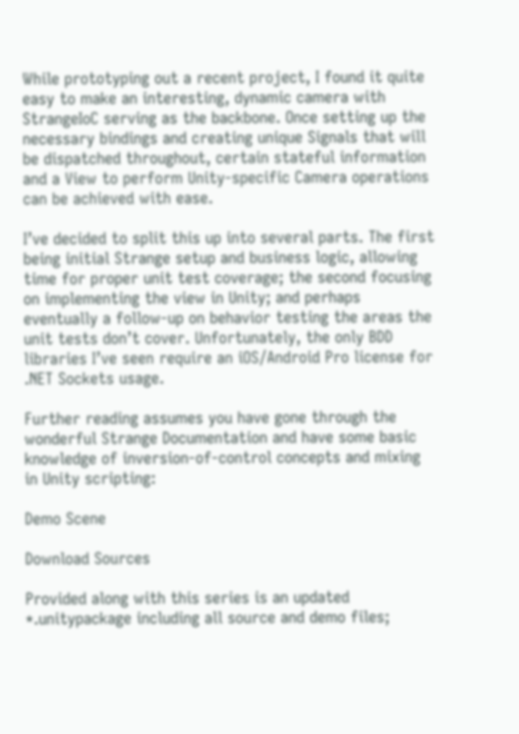While prototyping out a recent project, I found it quite easy to make an interesting, dynamic camera with StrangeIoC serving as the backbone. Once setting up the necessary bindings and creating unique Signals that will be dispatched throughout, certain stateful information and a View to perform Unity-specific Camera operations can be achieved with ease.

I’ve decided to split this up into several parts. The first being initial Strange setup and business logic, allowing time for proper unit test coverage; the second focusing on implementing the view in Unity; and perhaps eventually a follow-up on behavior testing the areas the unit tests don’t cover. Unfortunately, the only BDD libraries I’ve seen require an iOS/Android Pro license for .NET Sockets usage.

Further reading assumes you have gone through the wonderful Strange Documentation and have some basic knowledge of inversion-of-control concepts and mixing in Unity scripting:

Demo Scene

Download Sources

Provided along with this series is an updated *.unitypackage including all source and demo files;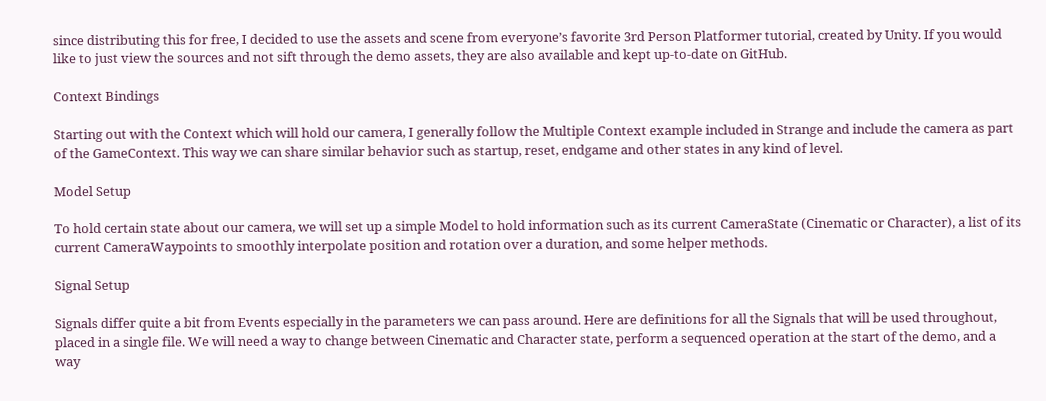since distributing this for free, I decided to use the assets and scene from everyone’s favorite 3rd Person Platformer tutorial, created by Unity. If you would like to just view the sources and not sift through the demo assets, they are also available and kept up-to-date on GitHub.

Context Bindings

Starting out with the Context which will hold our camera, I generally follow the Multiple Context example included in Strange and include the camera as part of the GameContext. This way we can share similar behavior such as startup, reset, endgame and other states in any kind of level.

Model Setup

To hold certain state about our camera, we will set up a simple Model to hold information such as its current CameraState (Cinematic or Character), a list of its current CameraWaypoints to smoothly interpolate position and rotation over a duration, and some helper methods.

Signal Setup

Signals differ quite a bit from Events especially in the parameters we can pass around. Here are definitions for all the Signals that will be used throughout, placed in a single file. We will need a way to change between Cinematic and Character state, perform a sequenced operation at the start of the demo, and a way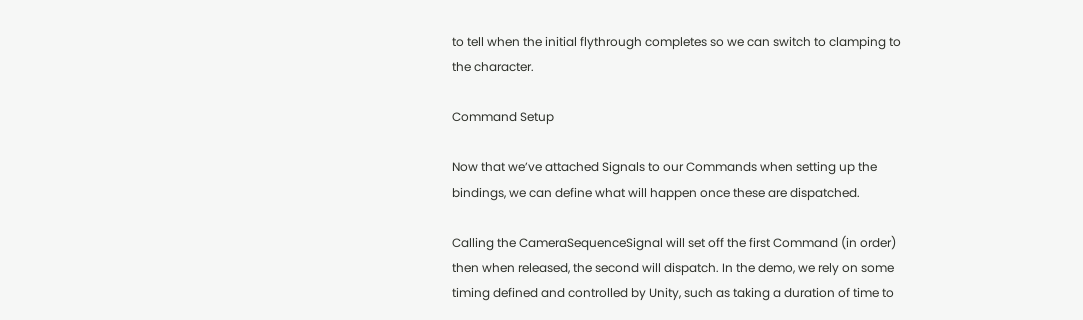to tell when the initial flythrough completes so we can switch to clamping to the character.

Command Setup

Now that we’ve attached Signals to our Commands when setting up the bindings, we can define what will happen once these are dispatched.

Calling the CameraSequenceSignal will set off the first Command (in order) then when released, the second will dispatch. In the demo, we rely on some timing defined and controlled by Unity, such as taking a duration of time to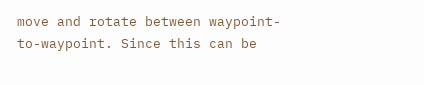move and rotate between waypoint-to-waypoint. Since this can be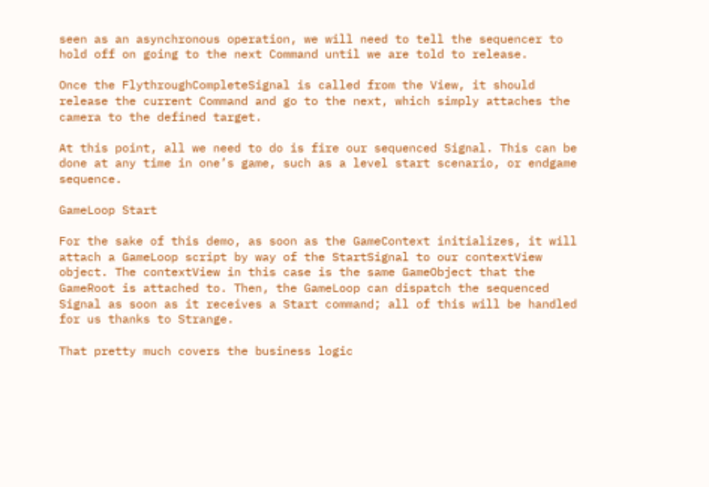seen as an asynchronous operation, we will need to tell the sequencer to hold off on going to the next Command until we are told to release.

Once the FlythroughCompleteSignal is called from the View, it should release the current Command and go to the next, which simply attaches the camera to the defined target.

At this point, all we need to do is fire our sequenced Signal. This can be done at any time in one’s game, such as a level start scenario, or endgame sequence.

GameLoop Start

For the sake of this demo, as soon as the GameContext initializes, it will attach a GameLoop script by way of the StartSignal to our contextView object. The contextView in this case is the same GameObject that the GameRoot is attached to. Then, the GameLoop can dispatch the sequenced Signal as soon as it receives a Start command; all of this will be handled for us thanks to Strange.

That pretty much covers the business logic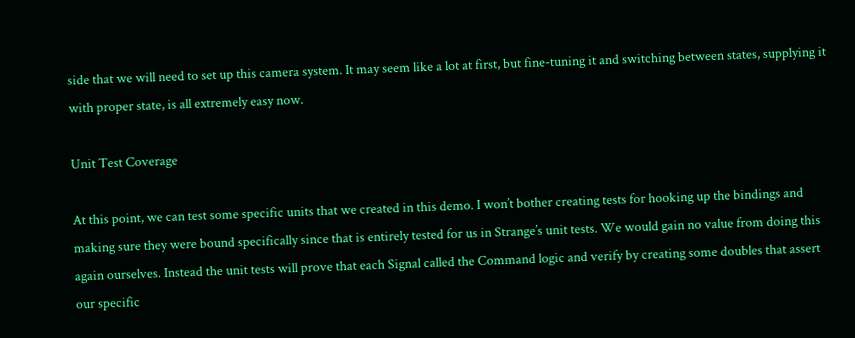side that we will need to set up this camera system. It may seem like a lot at first, but fine-tuning it and switching between states, supplying it with proper state, is all extremely easy now.

Unit Test Coverage

At this point, we can test some specific units that we created in this demo. I won’t bother creating tests for hooking up the bindings and making sure they were bound specifically since that is entirely tested for us in Strange’s unit tests. We would gain no value from doing this again ourselves. Instead the unit tests will prove that each Signal called the Command logic and verify by creating some doubles that assert our specific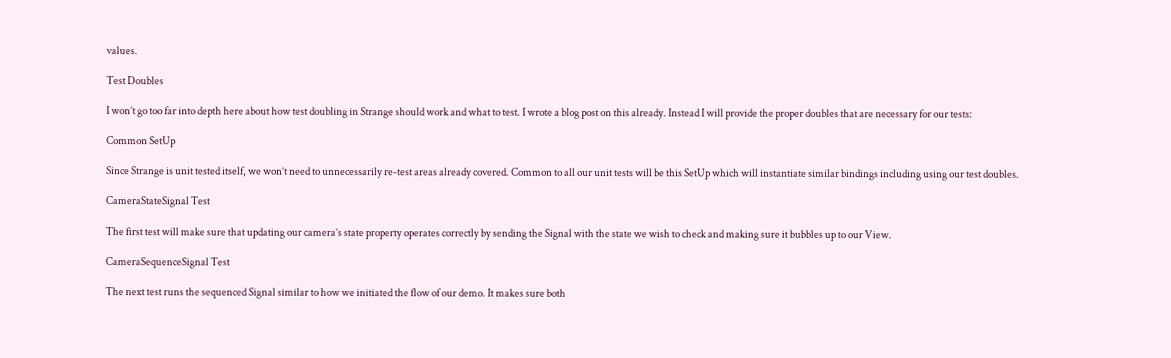values.

Test Doubles

I won’t go too far into depth here about how test doubling in Strange should work and what to test. I wrote a blog post on this already. Instead I will provide the proper doubles that are necessary for our tests:

Common SetUp

Since Strange is unit tested itself, we won’t need to unnecessarily re-test areas already covered. Common to all our unit tests will be this SetUp which will instantiate similar bindings including using our test doubles.

CameraStateSignal Test

The first test will make sure that updating our camera’s state property operates correctly by sending the Signal with the state we wish to check and making sure it bubbles up to our View.

CameraSequenceSignal Test

The next test runs the sequenced Signal similar to how we initiated the flow of our demo. It makes sure both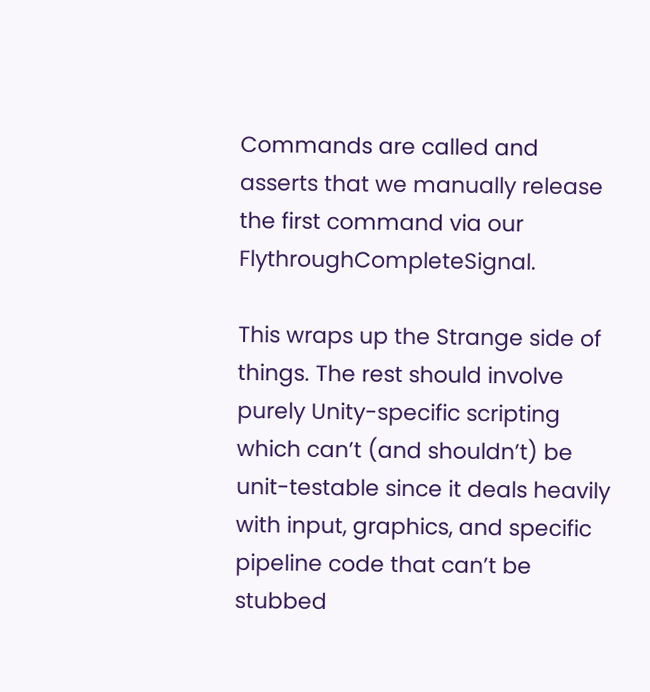Commands are called and asserts that we manually release the first command via our FlythroughCompleteSignal.

This wraps up the Strange side of things. The rest should involve purely Unity-specific scripting which can’t (and shouldn’t) be unit-testable since it deals heavily with input, graphics, and specific pipeline code that can’t be stubbed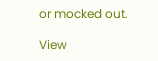or mocked out.

View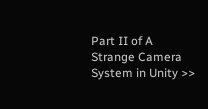Part II of A Strange Camera System in Unity >>